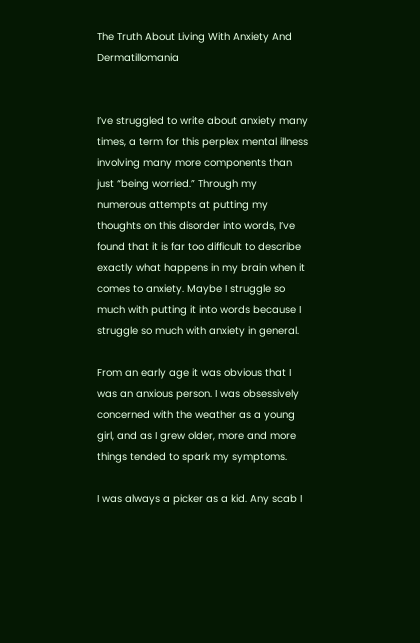The Truth About Living With Anxiety And Dermatillomania


I’ve struggled to write about anxiety many times, a term for this perplex mental illness involving many more components than just “being worried.” Through my numerous attempts at putting my thoughts on this disorder into words, I’ve found that it is far too difficult to describe exactly what happens in my brain when it comes to anxiety. Maybe I struggle so much with putting it into words because I struggle so much with anxiety in general.

From an early age it was obvious that I was an anxious person. I was obsessively concerned with the weather as a young girl, and as I grew older, more and more things tended to spark my symptoms.

I was always a picker as a kid. Any scab I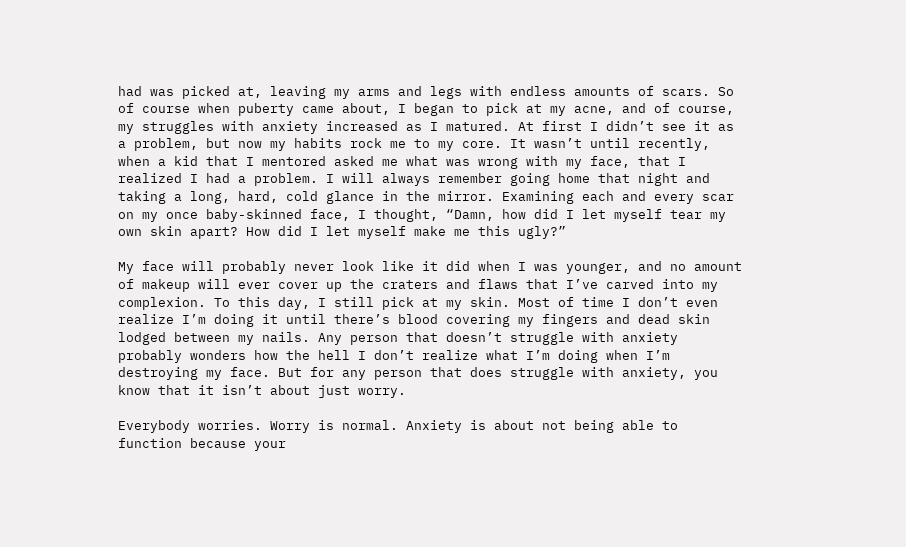had was picked at, leaving my arms and legs with endless amounts of scars. So of course when puberty came about, I began to pick at my acne, and of course, my struggles with anxiety increased as I matured. At first I didn’t see it as a problem, but now my habits rock me to my core. It wasn’t until recently, when a kid that I mentored asked me what was wrong with my face, that I realized I had a problem. I will always remember going home that night and taking a long, hard, cold glance in the mirror. Examining each and every scar on my once baby-skinned face, I thought, “Damn, how did I let myself tear my own skin apart? How did I let myself make me this ugly?”

My face will probably never look like it did when I was younger, and no amount of makeup will ever cover up the craters and flaws that I’ve carved into my complexion. To this day, I still pick at my skin. Most of time I don’t even realize I’m doing it until there’s blood covering my fingers and dead skin lodged between my nails. Any person that doesn’t struggle with anxiety probably wonders how the hell I don’t realize what I’m doing when I’m destroying my face. But for any person that does struggle with anxiety, you know that it isn’t about just worry.

Everybody worries. Worry is normal. Anxiety is about not being able to function because your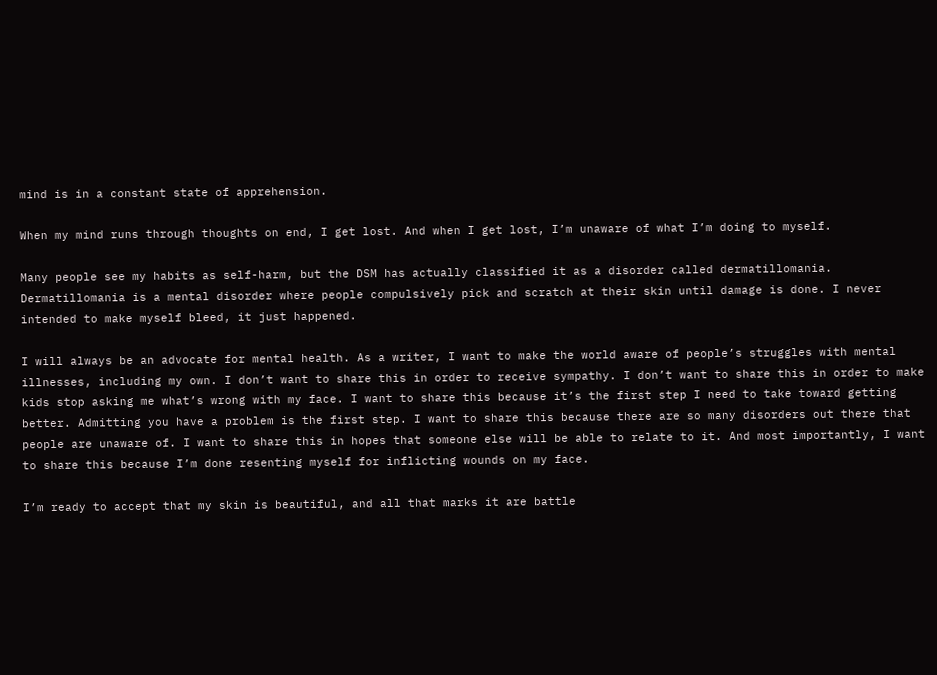mind is in a constant state of apprehension.

When my mind runs through thoughts on end, I get lost. And when I get lost, I’m unaware of what I’m doing to myself.

Many people see my habits as self-harm, but the DSM has actually classified it as a disorder called dermatillomania. Dermatillomania is a mental disorder where people compulsively pick and scratch at their skin until damage is done. I never intended to make myself bleed, it just happened.

I will always be an advocate for mental health. As a writer, I want to make the world aware of people’s struggles with mental illnesses, including my own. I don’t want to share this in order to receive sympathy. I don’t want to share this in order to make kids stop asking me what’s wrong with my face. I want to share this because it’s the first step I need to take toward getting better. Admitting you have a problem is the first step. I want to share this because there are so many disorders out there that people are unaware of. I want to share this in hopes that someone else will be able to relate to it. And most importantly, I want to share this because I’m done resenting myself for inflicting wounds on my face.

I’m ready to accept that my skin is beautiful, and all that marks it are battle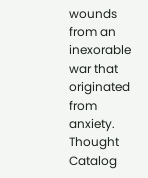wounds from an inexorable war that originated from anxiety. Thought Catalog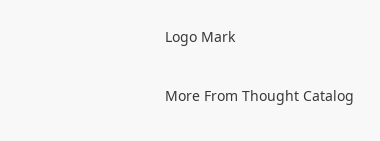Logo Mark

More From Thought Catalog